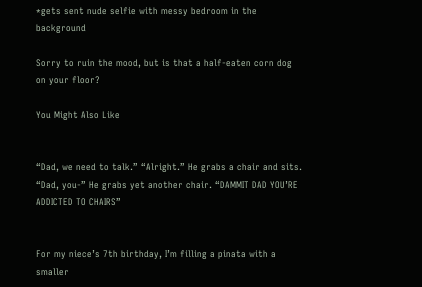*gets sent nude selfie with messy bedroom in the background

Sorry to ruin the mood, but is that a half-eaten corn dog on your floor?

You Might Also Like


“Dad, we need to talk.” “Alright.” He grabs a chair and sits. “Dad, you-” He grabs yet another chair. “DAMMIT DAD YOU’RE ADDICTED TO CHAIRS”


For my niece’s 7th birthday, I’m filling a pinata with a smaller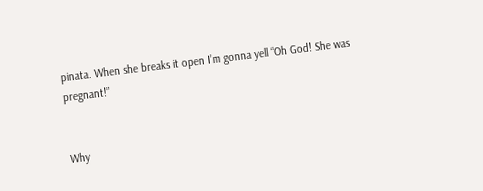pinata. When she breaks it open I’m gonna yell “Oh God! She was pregnant!”


Why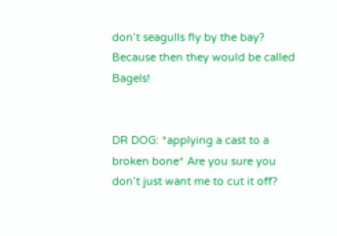don’t seagulls fly by the bay? Because then they would be called Bagels!


DR DOG: *applying a cast to a broken bone* Are you sure you don’t just want me to cut it off?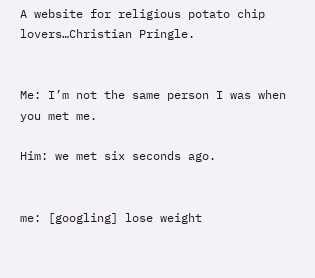A website for religious potato chip lovers…Christian Pringle.


Me: I’m not the same person I was when you met me.

Him: we met six seconds ago.


me: [googling] lose weight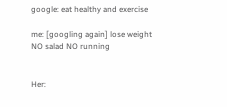google: eat healthy and exercise

me: [googling again] lose weight NO salad NO running


Her: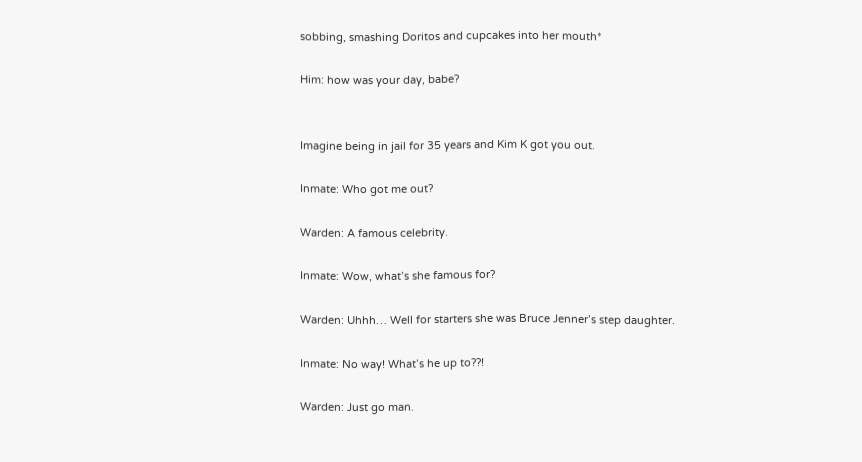sobbing, smashing Doritos and cupcakes into her mouth*

Him: how was your day, babe?


Imagine being in jail for 35 years and Kim K got you out.

Inmate: Who got me out?

Warden: A famous celebrity.

Inmate: Wow, what’s she famous for?

Warden: Uhhh… Well for starters she was Bruce Jenner’s step daughter.

Inmate: No way! What’s he up to??!

Warden: Just go man.